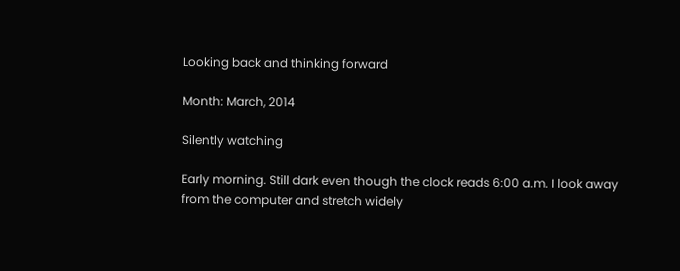Looking back and thinking forward

Month: March, 2014

Silently watching

Early morning. Still dark even though the clock reads 6:00 a.m. I look away from the computer and stretch widely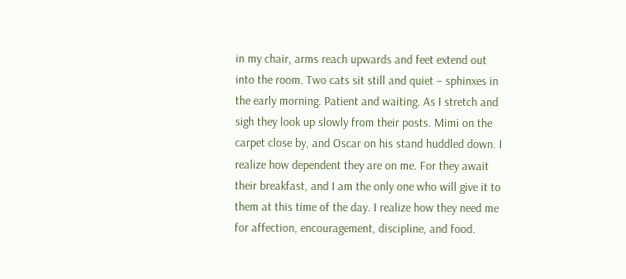in my chair, arms reach upwards and feet extend out into the room. Two cats sit still and quiet – sphinxes in the early morning. Patient and waiting. As I stretch and sigh they look up slowly from their posts. Mimi on the carpet close by, and Oscar on his stand huddled down. I realize how dependent they are on me. For they await their breakfast, and I am the only one who will give it to them at this time of the day. I realize how they need me for affection, encouragement, discipline, and food.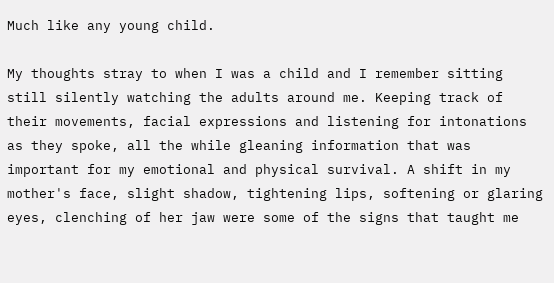Much like any young child.

My thoughts stray to when I was a child and I remember sitting still silently watching the adults around me. Keeping track of their movements, facial expressions and listening for intonations as they spoke, all the while gleaning information that was important for my emotional and physical survival. A shift in my mother's face, slight shadow, tightening lips, softening or glaring eyes, clenching of her jaw were some of the signs that taught me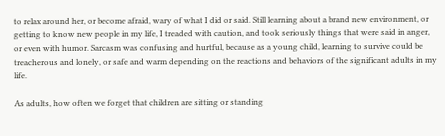to relax around her, or become afraid, wary of what I did or said. Still learning about a brand new environment, or getting to know new people in my life, I treaded with caution, and took seriously things that were said in anger, or even with humor. Sarcasm was confusing and hurtful, because as a young child, learning to survive could be treacherous and lonely, or safe and warm depending on the reactions and behaviors of the significant adults in my life.

As adults, how often we forget that children are sitting or standing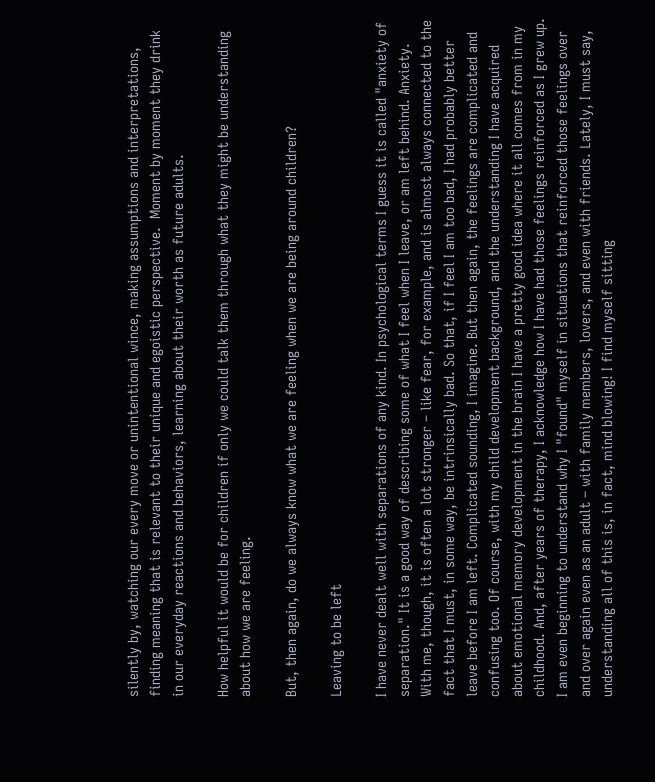silently by, watching our every move or unintentional wince, making assumptions and interpretations, finding meaning that is relevant to their unique and egoistic perspective.  Moment by moment they drink in our everyday reactions and behaviors, learning about their worth as future adults.

How helpful it would be for children if only we could talk them through what they might be understanding about how we are feeling.

But, then again, do we always know what we are feeling when we are being around children?

Leaving to be left

I have never dealt well with separations of any kind. In psychological terms I guess it is called "anxiety of separation." It is a good way of describing some of what I feel when I leave, or am left behind. Anxiety. With me, though, it is often a lot stronger – like fear, for example, and is almost always connected to the fact that I must, in some way, be intrinsically bad. So that, if I feel I am too bad, I had probably better leave before I am left. Complicated sounding, I imagine. But then again, the feelings are complicated and confusing too. Of course, with my child development background, and the understanding I have acquired about emotional memory development in the brain I have a pretty good idea where it all comes from in my childhood. And, after years of therapy, I acknowledge how I have had those feelings reinforced as I grew up. I am even beginning to understand why I "found" myself in situations that reinforced those feelings over and over again even as an adult – with family members, lovers, and even with friends. Lately, I must say, understanding all of this is, in fact, mind blowing! I find myself sitting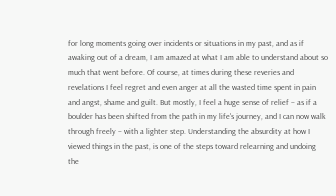for long moments going over incidents or situations in my past, and as if awaking out of a dream, I am amazed at what I am able to understand about so much that went before. Of course, at times during these reveries and revelations I feel regret and even anger at all the wasted time spent in pain and angst, shame and guilt. But mostly, I feel a huge sense of relief – as if a boulder has been shifted from the path in my life's journey, and I can now walk through freely – with a lighter step. Understanding the absurdity at how I viewed things in the past, is one of the steps toward relearning and undoing the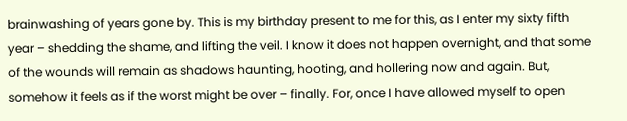brainwashing of years gone by. This is my birthday present to me for this, as I enter my sixty fifth year – shedding the shame, and lifting the veil. I know it does not happen overnight, and that some of the wounds will remain as shadows haunting, hooting, and hollering now and again. But, somehow it feels as if the worst might be over – finally. For, once I have allowed myself to open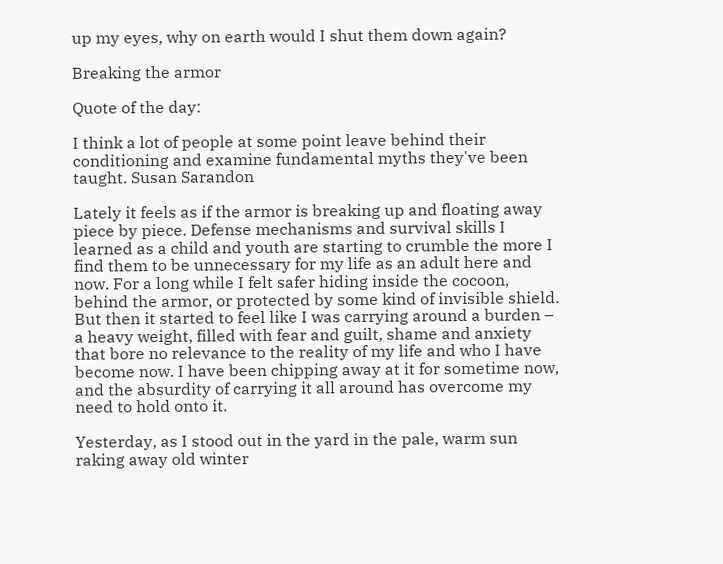up my eyes, why on earth would I shut them down again?

Breaking the armor

Quote of the day:

I think a lot of people at some point leave behind their conditioning and examine fundamental myths they've been taught. Susan Sarandon

Lately it feels as if the armor is breaking up and floating away piece by piece. Defense mechanisms and survival skills I learned as a child and youth are starting to crumble the more I find them to be unnecessary for my life as an adult here and now. For a long while I felt safer hiding inside the cocoon, behind the armor, or protected by some kind of invisible shield. But then it started to feel like I was carrying around a burden – a heavy weight, filled with fear and guilt, shame and anxiety that bore no relevance to the reality of my life and who I have become now. I have been chipping away at it for sometime now, and the absurdity of carrying it all around has overcome my need to hold onto it.

Yesterday, as I stood out in the yard in the pale, warm sun raking away old winter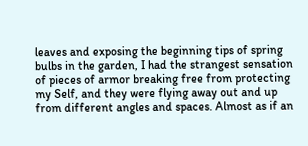leaves and exposing the beginning tips of spring bulbs in the garden, I had the strangest sensation of pieces of armor breaking free from protecting my Self, and they were flying away out and up from different angles and spaces. Almost as if an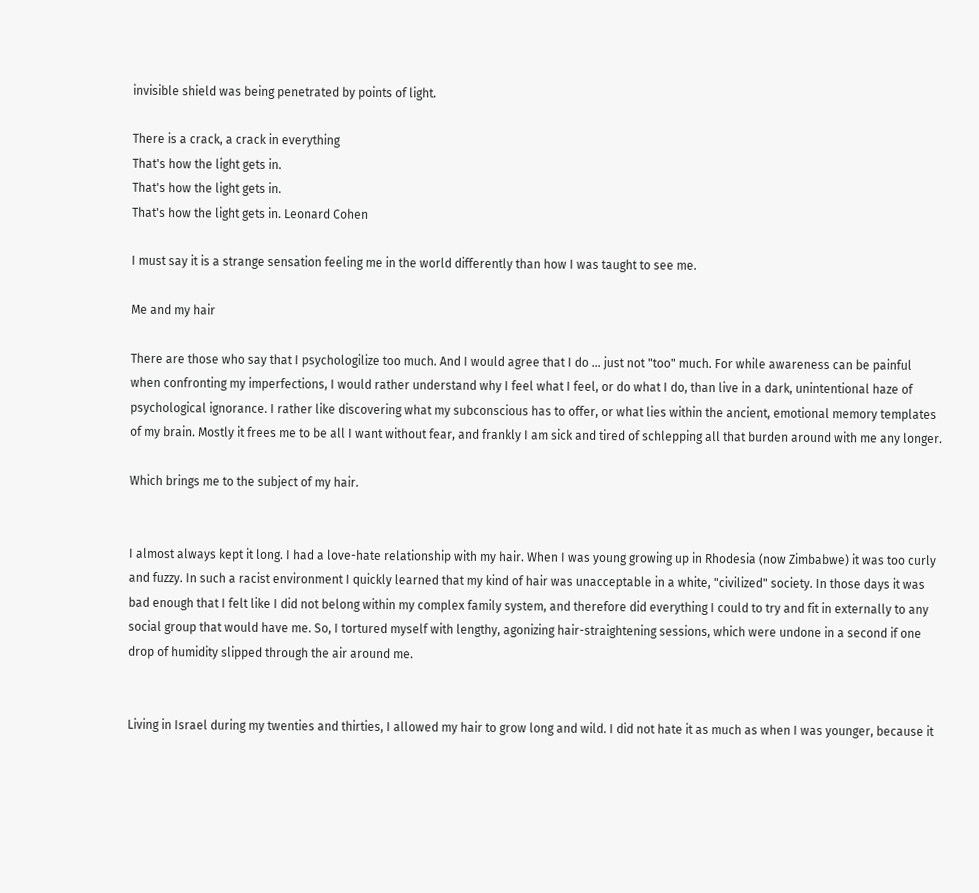invisible shield was being penetrated by points of light.

There is a crack, a crack in everything
That's how the light gets in.
That's how the light gets in.
That's how the light gets in. Leonard Cohen

I must say it is a strange sensation feeling me in the world differently than how I was taught to see me.

Me and my hair

There are those who say that I psychologilize too much. And I would agree that I do … just not "too" much. For while awareness can be painful when confronting my imperfections, I would rather understand why I feel what I feel, or do what I do, than live in a dark, unintentional haze of psychological ignorance. I rather like discovering what my subconscious has to offer, or what lies within the ancient, emotional memory templates of my brain. Mostly it frees me to be all I want without fear, and frankly I am sick and tired of schlepping all that burden around with me any longer.

Which brings me to the subject of my hair.


I almost always kept it long. I had a love-hate relationship with my hair. When I was young growing up in Rhodesia (now Zimbabwe) it was too curly and fuzzy. In such a racist environment I quickly learned that my kind of hair was unacceptable in a white, "civilized" society. In those days it was bad enough that I felt like I did not belong within my complex family system, and therefore did everything I could to try and fit in externally to any social group that would have me. So, I tortured myself with lengthy, agonizing hair-straightening sessions, which were undone in a second if one drop of humidity slipped through the air around me.


Living in Israel during my twenties and thirties, I allowed my hair to grow long and wild. I did not hate it as much as when I was younger, because it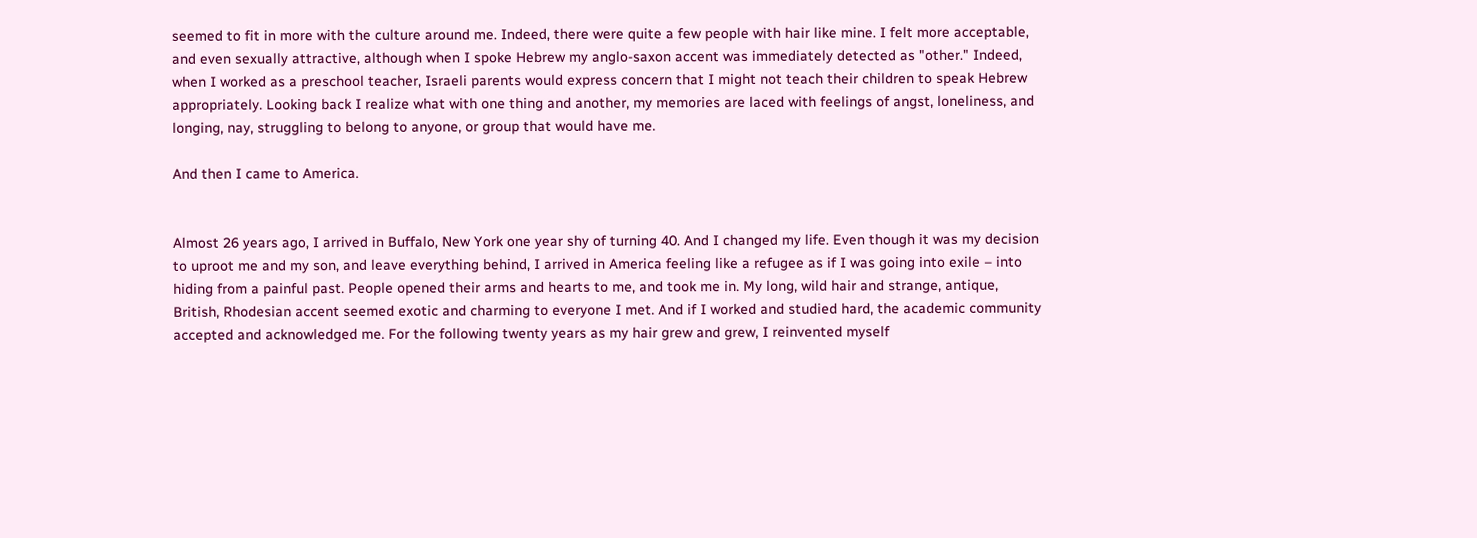seemed to fit in more with the culture around me. Indeed, there were quite a few people with hair like mine. I felt more acceptable, and even sexually attractive, although when I spoke Hebrew my anglo-saxon accent was immediately detected as "other." Indeed, when I worked as a preschool teacher, Israeli parents would express concern that I might not teach their children to speak Hebrew appropriately. Looking back I realize what with one thing and another, my memories are laced with feelings of angst, loneliness, and longing, nay, struggling to belong to anyone, or group that would have me.

And then I came to America.


Almost 26 years ago, I arrived in Buffalo, New York one year shy of turning 40. And I changed my life. Even though it was my decision to uproot me and my son, and leave everything behind, I arrived in America feeling like a refugee as if I was going into exile – into hiding from a painful past. People opened their arms and hearts to me, and took me in. My long, wild hair and strange, antique, British, Rhodesian accent seemed exotic and charming to everyone I met. And if I worked and studied hard, the academic community accepted and acknowledged me. For the following twenty years as my hair grew and grew, I reinvented myself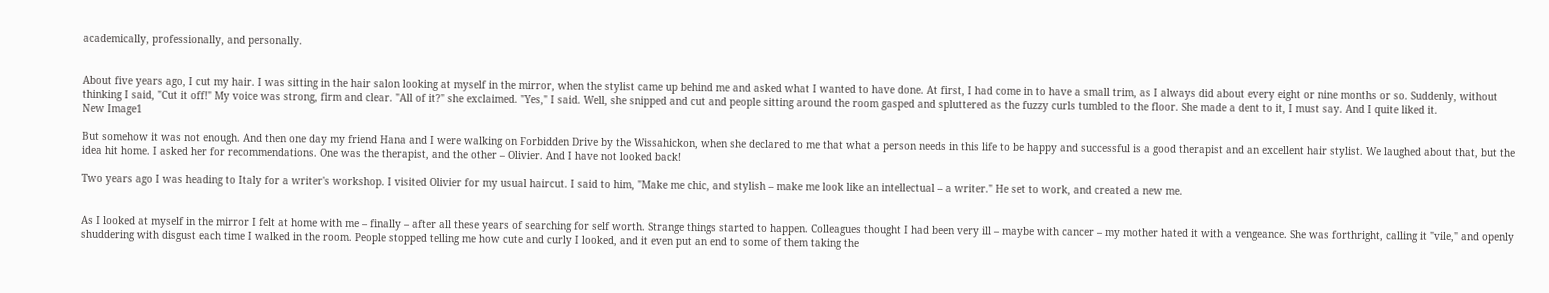academically, professionally, and personally.


About five years ago, I cut my hair. I was sitting in the hair salon looking at myself in the mirror, when the stylist came up behind me and asked what I wanted to have done. At first, I had come in to have a small trim, as I always did about every eight or nine months or so. Suddenly, without thinking I said, "Cut it off!" My voice was strong, firm and clear. "All of it?" she exclaimed. "Yes," I said. Well, she snipped and cut and people sitting around the room gasped and spluttered as the fuzzy curls tumbled to the floor. She made a dent to it, I must say. And I quite liked it.
New Image1

But somehow it was not enough. And then one day my friend Hana and I were walking on Forbidden Drive by the Wissahickon, when she declared to me that what a person needs in this life to be happy and successful is a good therapist and an excellent hair stylist. We laughed about that, but the idea hit home. I asked her for recommendations. One was the therapist, and the other – Olivier. And I have not looked back!

Two years ago I was heading to Italy for a writer's workshop. I visited Olivier for my usual haircut. I said to him, "Make me chic, and stylish – make me look like an intellectual – a writer." He set to work, and created a new me.


As I looked at myself in the mirror I felt at home with me – finally – after all these years of searching for self worth. Strange things started to happen. Colleagues thought I had been very ill – maybe with cancer – my mother hated it with a vengeance. She was forthright, calling it "vile," and openly shuddering with disgust each time I walked in the room. People stopped telling me how cute and curly I looked, and it even put an end to some of them taking the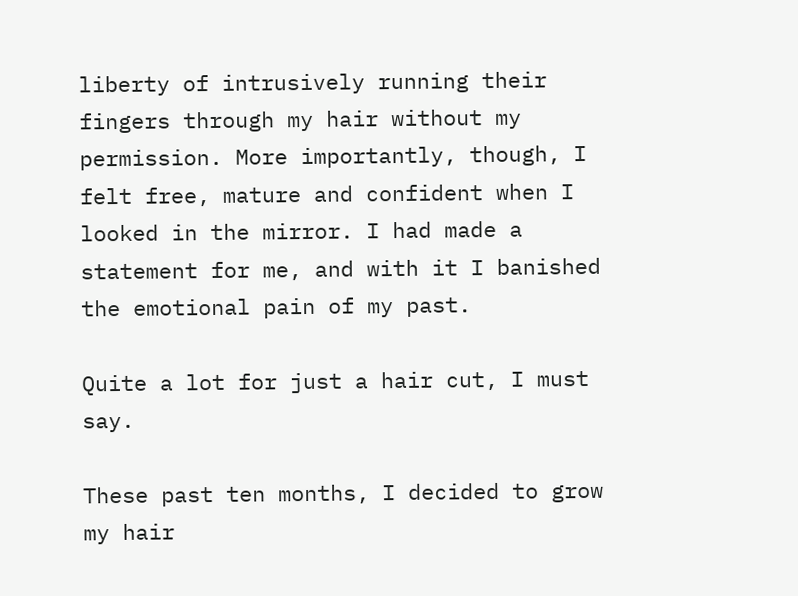liberty of intrusively running their fingers through my hair without my permission. More importantly, though, I felt free, mature and confident when I looked in the mirror. I had made a statement for me, and with it I banished the emotional pain of my past.

Quite a lot for just a hair cut, I must say.

These past ten months, I decided to grow my hair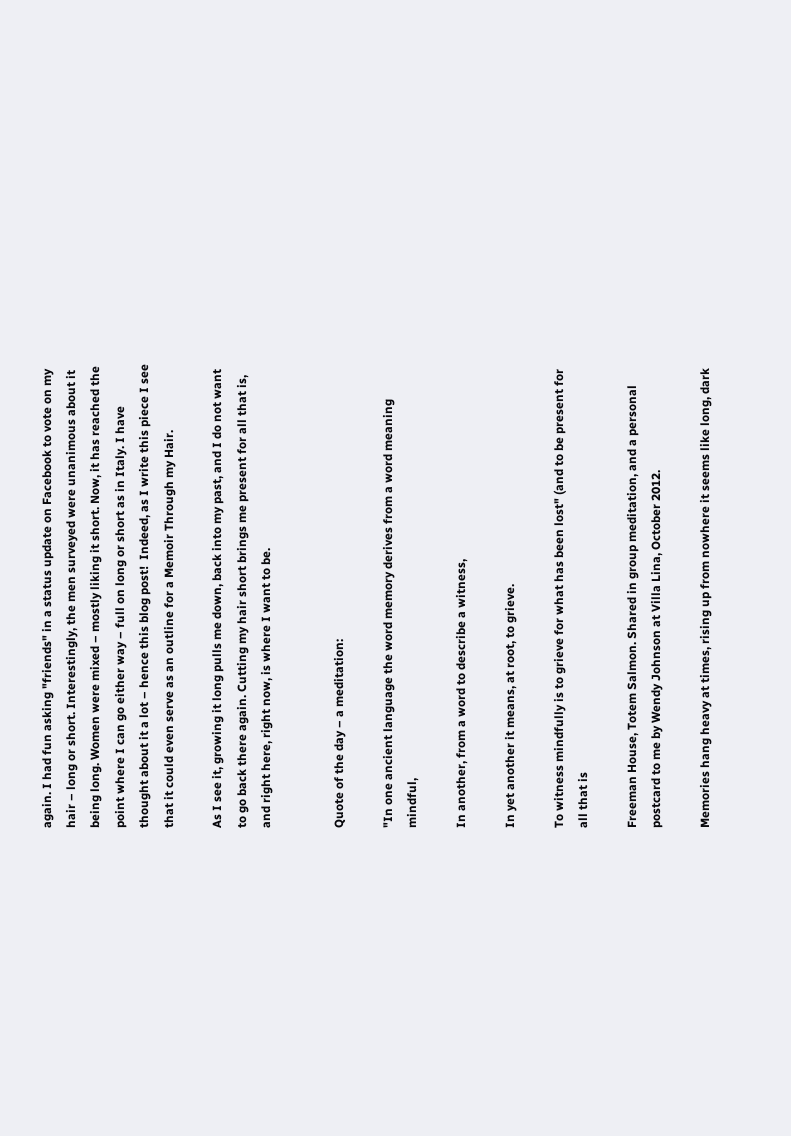again. I had fun asking "friends" in a status update on Facebook to vote on my hair – long or short. Interestingly, the men surveyed were unanimous about it being long. Women were mixed – mostly liking it short. Now, it has reached the point where I can go either way – full on long or short as in Italy. I have thought about it a lot – hence this blog post!  Indeed, as I write this piece I see that it could even serve as an outline for a Memoir Through my Hair.

As I see it, growing it long pulls me down, back into my past, and I do not want to go back there again. Cutting my hair short brings me present for all that is, and right here, right now, is where I want to be.


Quote of the day – a meditation:

"In one ancient language the word memory derives from a word meaning mindful,

In another, from a word to describe a witness,

In yet another it means, at root, to grieve.

To witness mindfully is to grieve for what has been lost" (and to be present for all that is

Freeman House, Totem Salmon. Shared in group meditation, and a personal postcard to me by Wendy Johnson at Villa Lina, October 2012.

Memories hang heavy at times, rising up from nowhere it seems like long, dark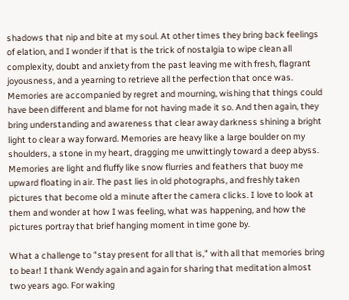shadows that nip and bite at my soul. At other times they bring back feelings of elation, and I wonder if that is the trick of nostalgia to wipe clean all complexity, doubt and anxiety from the past leaving me with fresh, flagrant joyousness, and a yearning to retrieve all the perfection that once was. Memories are accompanied by regret and mourning, wishing that things could have been different and blame for not having made it so. And then again, they bring understanding and awareness that clear away darkness shining a bright light to clear a way forward. Memories are heavy like a large boulder on my shoulders, a stone in my heart, dragging me unwittingly toward a deep abyss. Memories are light and fluffy like snow flurries and feathers that buoy me upward floating in air. The past lies in old photographs, and freshly taken pictures that become old a minute after the camera clicks. I love to look at them and wonder at how I was feeling, what was happening, and how the pictures portray that brief hanging moment in time gone by.

What a challenge to "stay present for all that is," with all that memories bring to bear! I thank Wendy again and again for sharing that meditation almost two years ago. For waking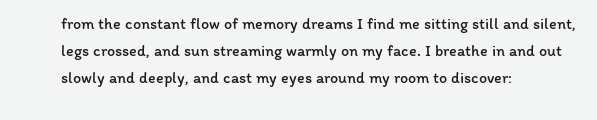from the constant flow of memory dreams I find me sitting still and silent, legs crossed, and sun streaming warmly on my face. I breathe in and out slowly and deeply, and cast my eyes around my room to discover: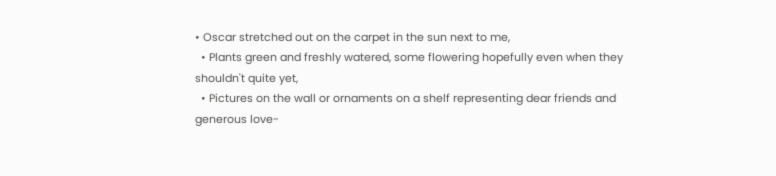• Oscar stretched out on the carpet in the sun next to me,
  • Plants green and freshly watered, some flowering hopefully even when they shouldn't quite yet,
  • Pictures on the wall or ornaments on a shelf representing dear friends and generous love-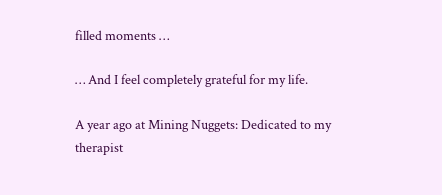filled moments …

… And I feel completely grateful for my life.

A year ago at Mining Nuggets: Dedicated to my therapist